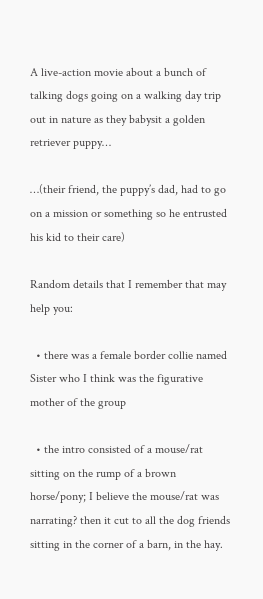A live-action movie about a bunch of talking dogs going on a walking day trip out in nature as they babysit a golden retriever puppy…

…(their friend, the puppy’s dad, had to go on a mission or something so he entrusted his kid to their care)

Random details that I remember that may help you:

  • there was a female border collie named Sister who I think was the figurative mother of the group

  • the intro consisted of a mouse/rat sitting on the rump of a brown horse/pony; I believe the mouse/rat was narrating? then it cut to all the dog friends sitting in the corner of a barn, in the hay.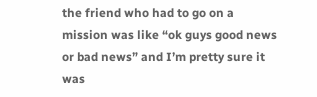the friend who had to go on a mission was like “ok guys good news or bad news” and I’m pretty sure it was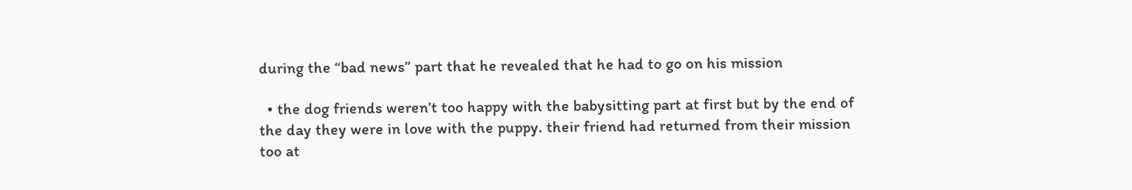during the “bad news” part that he revealed that he had to go on his mission

  • the dog friends weren’t too happy with the babysitting part at first but by the end of the day they were in love with the puppy. their friend had returned from their mission too at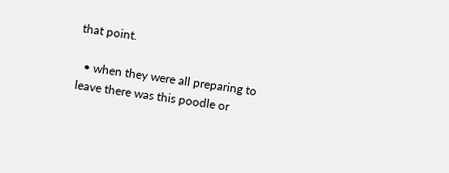that point.

  • when they were all preparing to leave there was this poodle or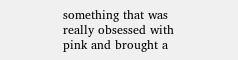something that was really obsessed with pink and brought a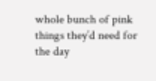whole bunch of pink things they’d need for the day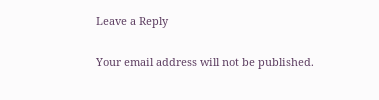Leave a Reply

Your email address will not be published.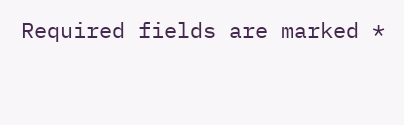Required fields are marked *